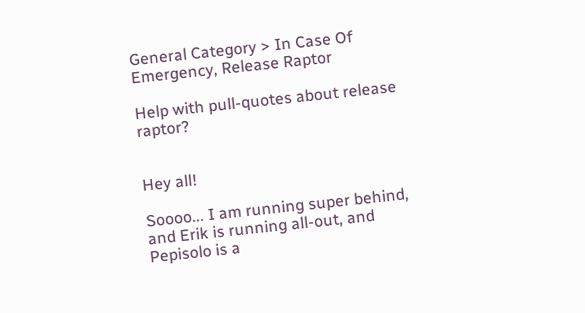General Category > In Case Of Emergency, Release Raptor

Help with pull-quotes about release raptor?


Hey all!

Soooo... I am running super behind, and Erik is running all-out, and Pepisolo is a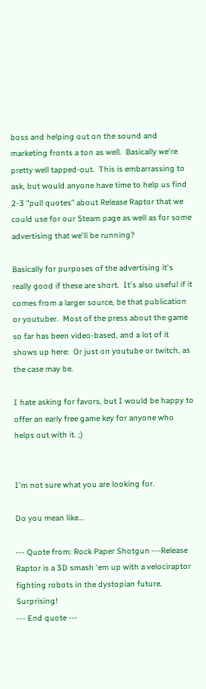boss and helping out on the sound and marketing fronts a ton as well.  Basically we're pretty well tapped-out.  This is embarrassing to ask, but would anyone have time to help us find 2-3 "pull quotes" about Release Raptor that we could use for our Steam page as well as for some advertising that we'll be running?

Basically for purposes of the advertising it's really good if these are short.  It's also useful if it comes from a larger source, be that publication or youtuber.  Most of the press about the game so far has been video-based, and a lot of it shows up here:  Or just on youtube or twitch, as the case may be.

I hate asking for favors, but I would be happy to offer an early free game key for anyone who helps out with it. ;)


I'm not sure what you are looking for.

Do you mean like...

--- Quote from: Rock Paper Shotgun ---Release Raptor is a 3D smash ‘em up with a velociraptor fighting robots in the dystopian future. Surprising!
--- End quote ---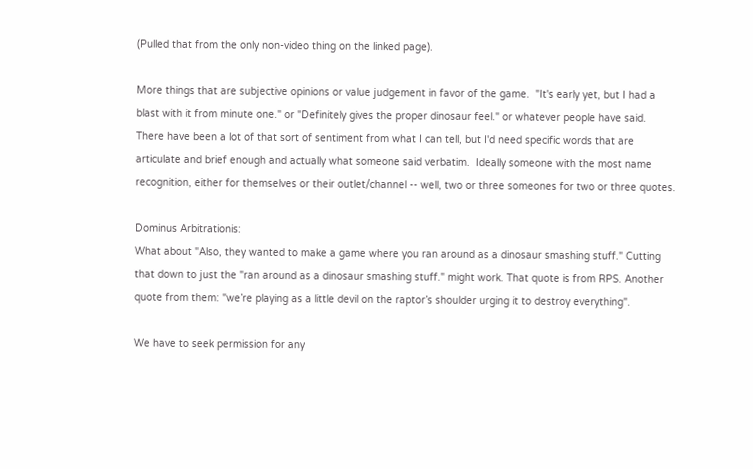(Pulled that from the only non-video thing on the linked page).

More things that are subjective opinions or value judgement in favor of the game.  "It's early yet, but I had a blast with it from minute one." or "Definitely gives the proper dinosaur feel." or whatever people have said.  There have been a lot of that sort of sentiment from what I can tell, but I'd need specific words that are articulate and brief enough and actually what someone said verbatim.  Ideally someone with the most name recognition, either for themselves or their outlet/channel -- well, two or three someones for two or three quotes.

Dominus Arbitrationis:
What about "Also, they wanted to make a game where you ran around as a dinosaur smashing stuff." Cutting that down to just the "ran around as a dinosaur smashing stuff." might work. That quote is from RPS. Another quote from them: "we’re playing as a little devil on the raptor’s shoulder urging it to destroy everything".

We have to seek permission for any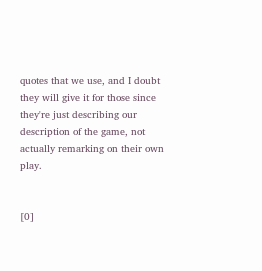quotes that we use, and I doubt they will give it for those since they're just describing our description of the game, not actually remarking on their own play.


[0]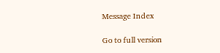Message Index

Go to full version